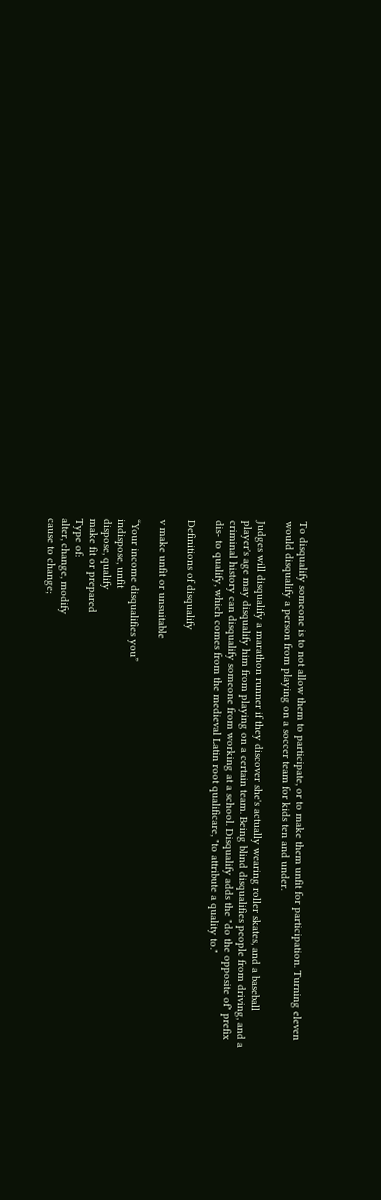To disqualify someone is to not allow them to participate, or to make them unfit for participation. Turning eleven would disqualify a person from playing on a soccer team for kids ten and under.

Judges will disqualify a marathon runner if they discover she's actually wearing roller skates, and a baseball player's age may disqualify him from playing on a certain team. Being blind disqualifies people from driving, and a criminal history can disqualify someone from working at a school. Disqualify adds the "do the opposite of" prefix dis- to qualify, which comes from the medieval Latin root qualificare, "to attribute a quality to."

Definitions of disqualify

v make unfit or unsuitable

“Your income disqualifies you”
indispose, unfit
dispose, qualify
make fit or prepared
Type of:
alter, change, modify
cause to change;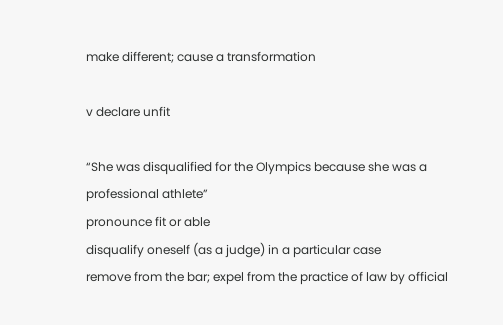make different; cause a transformation

v declare unfit

“She was disqualified for the Olympics because she was a professional athlete”
pronounce fit or able
disqualify oneself (as a judge) in a particular case
remove from the bar; expel from the practice of law by official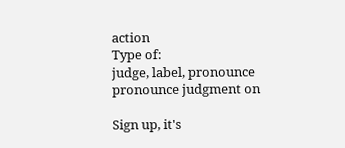action
Type of:
judge, label, pronounce
pronounce judgment on

Sign up, it's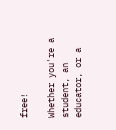free!

Whether you're a student, an educator, or a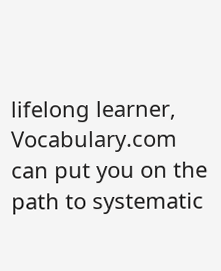lifelong learner, Vocabulary.com can put you on the path to systematic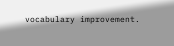vocabulary improvement.